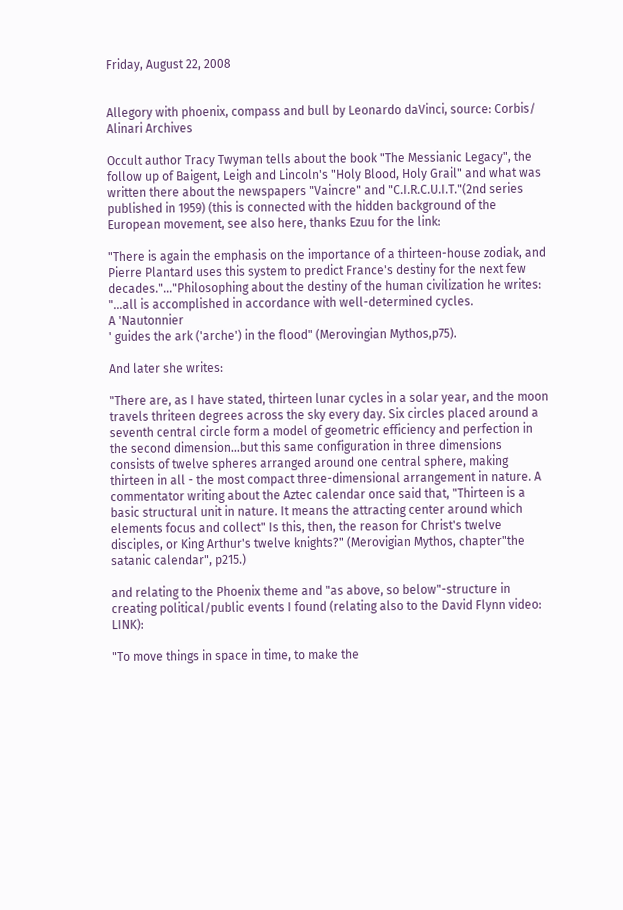Friday, August 22, 2008


Allegory with phoenix, compass and bull by Leonardo daVinci, source: Corbis/ Alinari Archives

Occult author Tracy Twyman tells about the book "The Messianic Legacy", the follow up of Baigent, Leigh and Lincoln's "Holy Blood, Holy Grail" and what was written there about the newspapers "Vaincre" and "C.I.R.C.U.I.T."(2nd series published in 1959) (this is connected with the hidden background of the European movement, see also here, thanks Ezuu for the link:

"There is again the emphasis on the importance of a thirteen-house zodiak, and Pierre Plantard uses this system to predict France's destiny for the next few decades."..."Philosophing about the destiny of the human civilization he writes: "...all is accomplished in accordance with well-determined cycles.
A 'Nautonnier
' guides the ark ('arche') in the flood" (Merovingian Mythos,p75).

And later she writes:

"There are, as I have stated, thirteen lunar cycles in a solar year, and the moon travels thriteen degrees across the sky every day. Six circles placed around a seventh central circle form a model of geometric efficiency and perfection in the second dimension...but this same configuration in three dimensions consists of twelve spheres arranged around one central sphere, making thirteen in all - the most compact three-dimensional arrangement in nature. A commentator writing about the Aztec calendar once said that, "Thirteen is a basic structural unit in nature. It means the attracting center around which elements focus and collect" Is this, then, the reason for Christ's twelve disciples, or King Arthur's twelve knights?" (Merovigian Mythos, chapter"the satanic calendar", p215.)

and relating to the Phoenix theme and "as above, so below"-structure in creating political/public events I found (relating also to the David Flynn video: LINK):

"To move things in space in time, to make the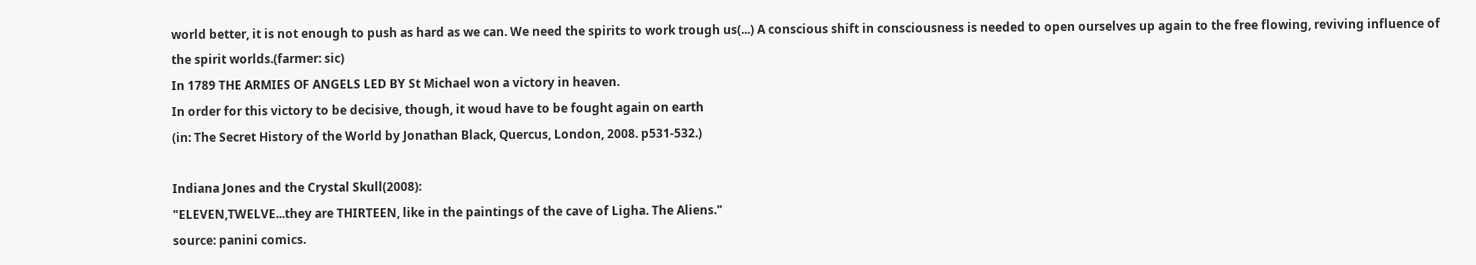world better, it is not enough to push as hard as we can. We need the spirits to work trough us(...) A conscious shift in consciousness is needed to open ourselves up again to the free flowing, reviving influence of the spirit worlds.(farmer: sic)
In 1789 THE ARMIES OF ANGELS LED BY St Michael won a victory in heaven.
In order for this victory to be decisive, though, it woud have to be fought again on earth
(in: The Secret History of the World by Jonathan Black, Quercus, London, 2008. p531-532.)

Indiana Jones and the Crystal Skull(2008):
"ELEVEN,TWELVE...they are THIRTEEN, like in the paintings of the cave of Ligha. The Aliens."
source: panini comics.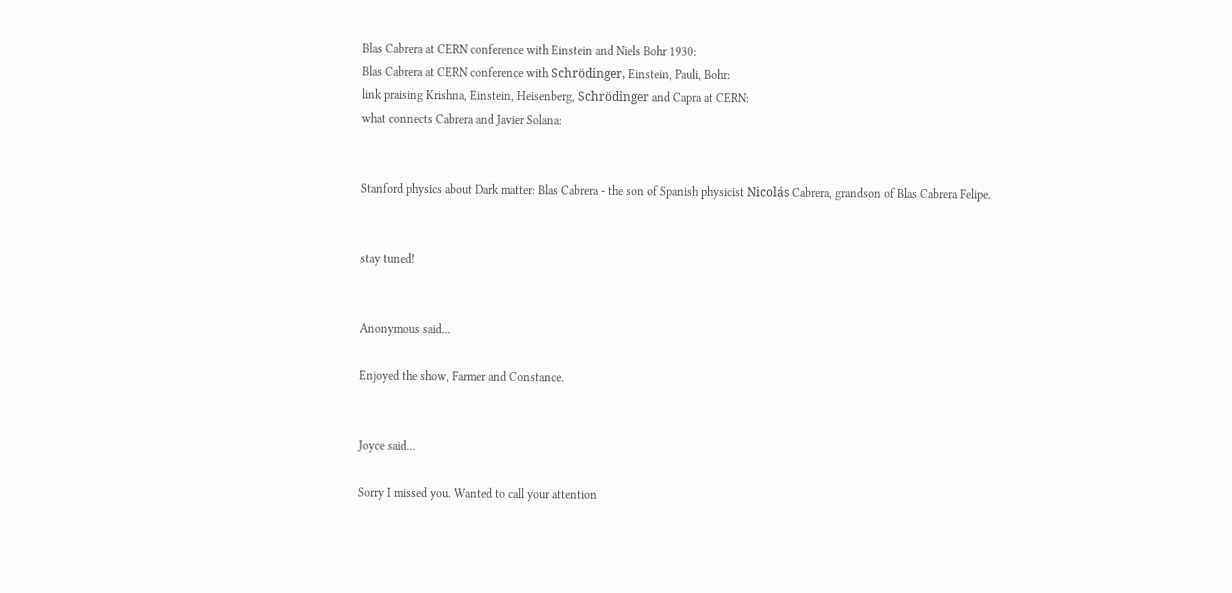Blas Cabrera at CERN conference with Einstein and Niels Bohr 1930:
Blas Cabrera at CERN conference with Schrödinger, Einstein, Pauli, Bohr:
link praising Krishna, Einstein, Heisenberg, Schrödinger and Capra at CERN:
what connects Cabrera and Javier Solana:


Stanford physics about Dark matter: Blas Cabrera - the son of Spanish physicist Nicolás Cabrera, grandson of Blas Cabrera Felipe.


stay tuned!


Anonymous said...

Enjoyed the show, Farmer and Constance.


Joyce said...

Sorry I missed you. Wanted to call your attention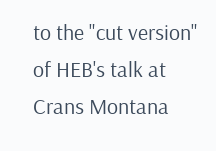to the "cut version" of HEB's talk at Crans Montana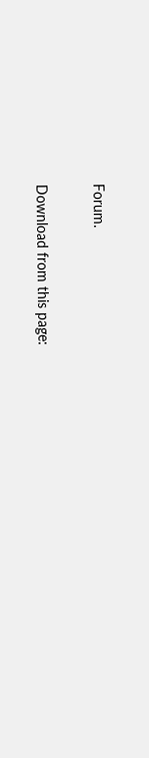Forum.

Download from this page: